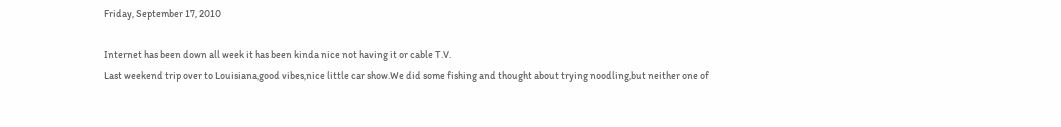Friday, September 17, 2010

Internet has been down all week it has been kinda nice not having it or cable T.V.
Last weekend trip over to Louisiana,good vibes,nice little car show.We did some fishing and thought about trying noodling,but neither one of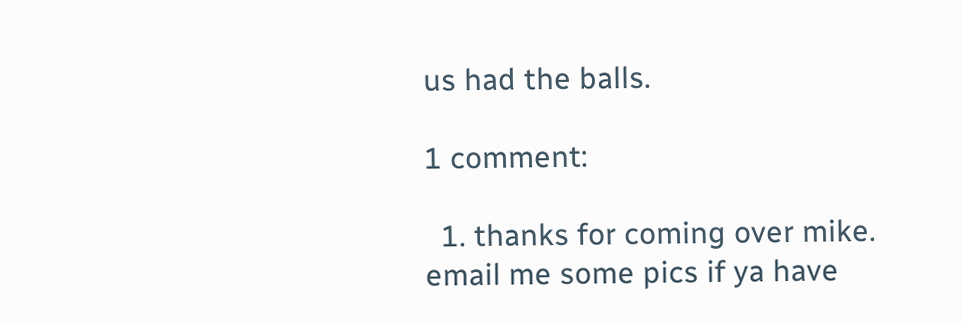us had the balls.

1 comment:

  1. thanks for coming over mike. email me some pics if ya have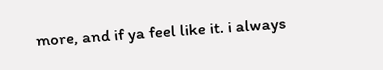more, and if ya feel like it. i always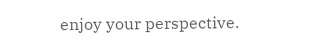enjoy your perspective.